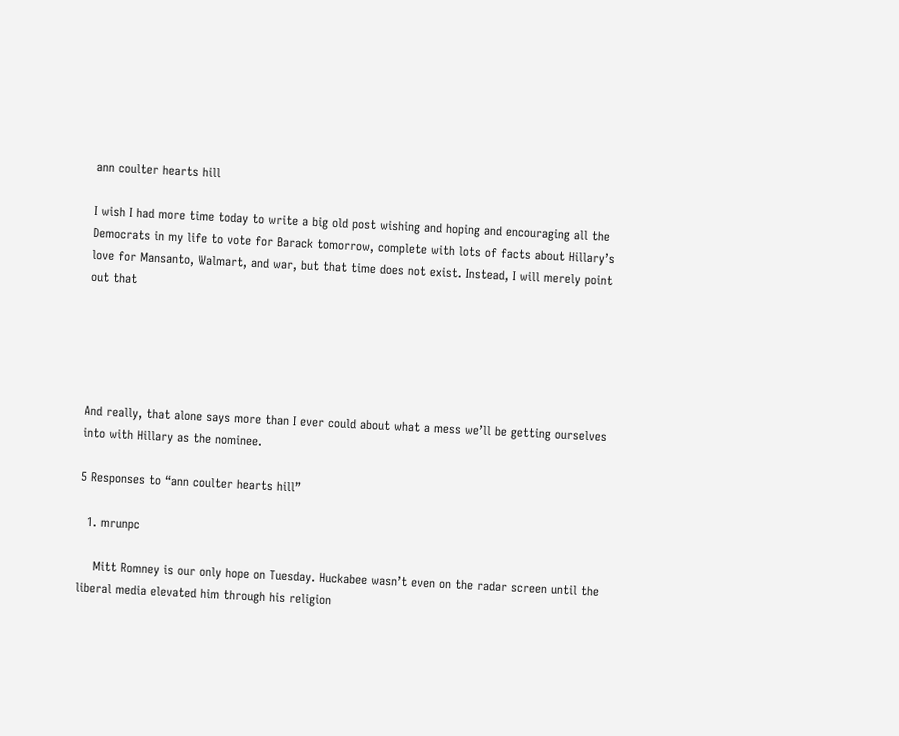ann coulter hearts hill

I wish I had more time today to write a big old post wishing and hoping and encouraging all the Democrats in my life to vote for Barack tomorrow, complete with lots of facts about Hillary’s love for Mansanto, Walmart, and war, but that time does not exist. Instead, I will merely point out that





And really, that alone says more than I ever could about what a mess we’ll be getting ourselves into with Hillary as the nominee.

5 Responses to “ann coulter hearts hill”

  1. mrunpc

    Mitt Romney is our only hope on Tuesday. Huckabee wasn’t even on the radar screen until the liberal media elevated him through his religion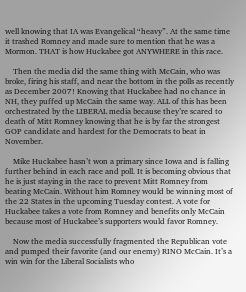well knowing that IA was Evangelical “heavy”. At the same time it trashed Romney and made sure to mention that he was a Mormon. THAT is how Huckabee got ANYWHERE in this race.

    Then the media did the same thing with McCain, who was broke, firing his staff, and near the bottom in the polls as recently as December 2007! Knowing that Huckabee had no chance in NH, they puffed up McCain the same way. ALL of this has been orchestrated by the LIBERAL media because they’re scared to death of Mitt Romney knowing that he is by far the strongest GOP candidate and hardest for the Democrats to beat in November.

    Mike Huckabee hasn’t won a primary since Iowa and is falling further behind in each race and poll. It is becoming obvious that he is just staying in the race to prevent Mitt Romney from beating McCain. Without him Romney would be winning most of the 22 States in the upcoming Tuesday contest. A vote for Huckabee takes a vote from Romney and benefits only McCain because most of Huckabee’s supporters would favor Romney.

    Now the media successfully fragmented the Republican vote and pumped their favorite (and our enemy) RINO McCain. It’s a win win for the Liberal Socialists who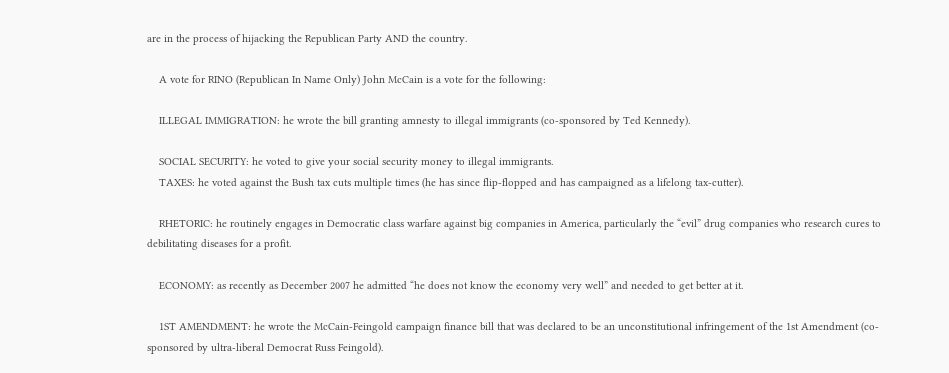are in the process of hijacking the Republican Party AND the country.

    A vote for RINO (Republican In Name Only) John McCain is a vote for the following:

    ILLEGAL IMMIGRATION: he wrote the bill granting amnesty to illegal immigrants (co-sponsored by Ted Kennedy).

    SOCIAL SECURITY: he voted to give your social security money to illegal immigrants.
    TAXES: he voted against the Bush tax cuts multiple times (he has since flip-flopped and has campaigned as a lifelong tax-cutter).

    RHETORIC: he routinely engages in Democratic class warfare against big companies in America, particularly the “evil” drug companies who research cures to debilitating diseases for a profit.

    ECONOMY: as recently as December 2007 he admitted “he does not know the economy very well” and needed to get better at it.

    1ST AMENDMENT: he wrote the McCain-Feingold campaign finance bill that was declared to be an unconstitutional infringement of the 1st Amendment (co-sponsored by ultra-liberal Democrat Russ Feingold).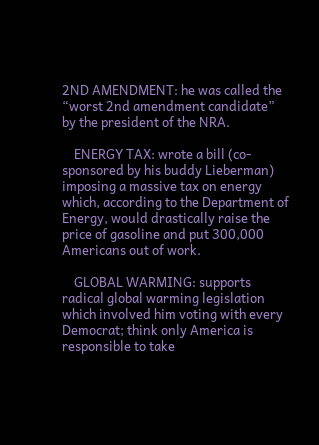2ND AMENDMENT: he was called the “worst 2nd amendment candidate” by the president of the NRA.

    ENERGY TAX: wrote a bill (co-sponsored by his buddy Lieberman) imposing a massive tax on energy which, according to the Department of Energy, would drastically raise the price of gasoline and put 300,000 Americans out of work.

    GLOBAL WARMING: supports radical global warming legislation which involved him voting with every Democrat; think only America is responsible to take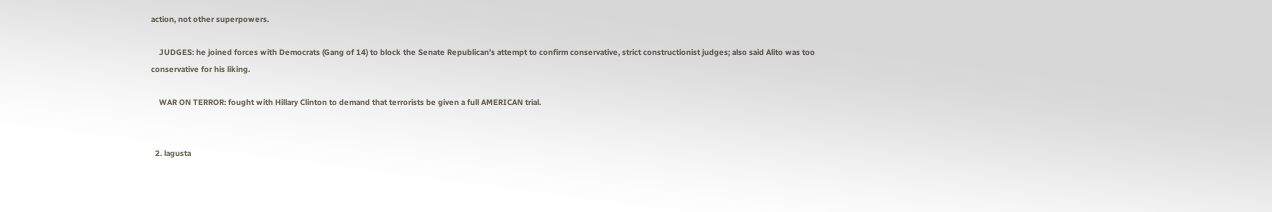action, not other superpowers.

    JUDGES: he joined forces with Democrats (Gang of 14) to block the Senate Republican’s attempt to confirm conservative, strict constructionist judges; also said Alito was too conservative for his liking.

    WAR ON TERROR: fought with Hillary Clinton to demand that terrorists be given a full AMERICAN trial.


  2. lagusta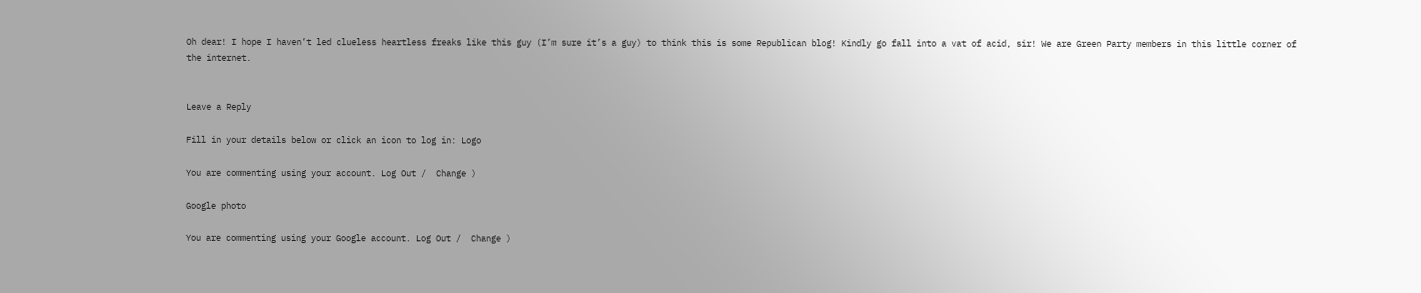Oh dear! I hope I haven’t led clueless heartless freaks like this guy (I’m sure it’s a guy) to think this is some Republican blog! Kindly go fall into a vat of acid, sir! We are Green Party members in this little corner of the internet.


Leave a Reply

Fill in your details below or click an icon to log in: Logo

You are commenting using your account. Log Out /  Change )

Google photo

You are commenting using your Google account. Log Out /  Change )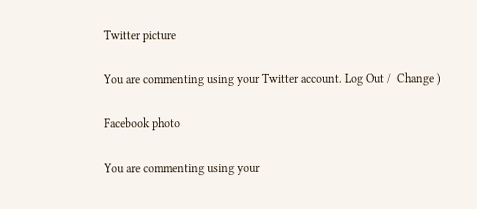Twitter picture

You are commenting using your Twitter account. Log Out /  Change )

Facebook photo

You are commenting using your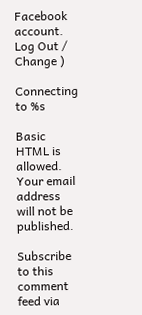Facebook account. Log Out /  Change )

Connecting to %s

Basic HTML is allowed. Your email address will not be published.

Subscribe to this comment feed via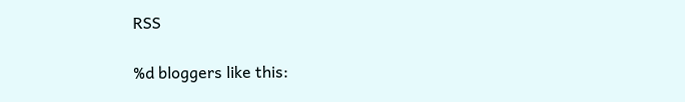RSS

%d bloggers like this: